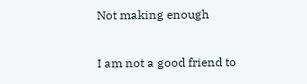Not making enough

I am not a good friend to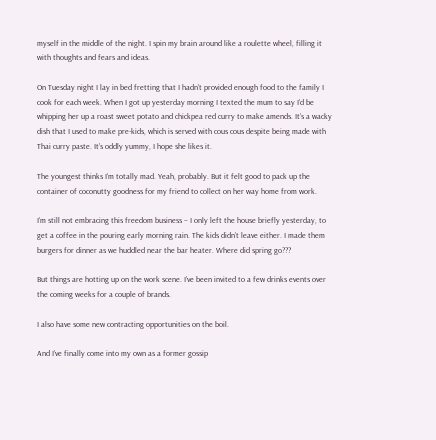myself in the middle of the night. I spin my brain around like a roulette wheel, filling it with thoughts and fears and ideas.

On Tuesday night I lay in bed fretting that I hadn’t provided enough food to the family I cook for each week. When I got up yesterday morning I texted the mum to say I’d be whipping her up a roast sweet potato and chickpea red curry to make amends. It’s a wacky dish that I used to make pre-kids, which is served with cous cous despite being made with Thai curry paste. It’s oddly yummy, I hope she likes it.

The youngest thinks I’m totally mad. Yeah, probably. But it felt good to pack up the container of coconutty goodness for my friend to collect on her way home from work.

I’m still not embracing this freedom business – I only left the house briefly yesterday, to get a coffee in the pouring early morning rain. The kids didn’t leave either. I made them burgers for dinner as we huddled near the bar heater. Where did spring go???

But things are hotting up on the work scene. I’ve been invited to a few drinks events over the coming weeks for a couple of brands.

I also have some new contracting opportunities on the boil.

And I’ve finally come into my own as a former gossip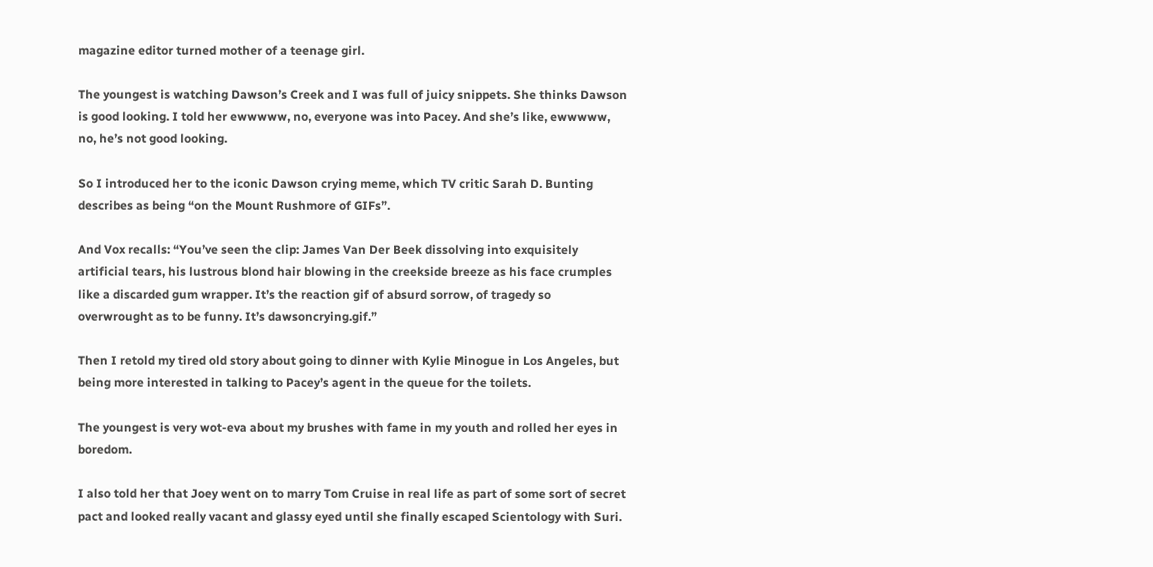magazine editor turned mother of a teenage girl.

The youngest is watching Dawson’s Creek and I was full of juicy snippets. She thinks Dawson is good looking. I told her ewwwww, no, everyone was into Pacey. And she’s like, ewwwww, no, he’s not good looking.

So I introduced her to the iconic Dawson crying meme, which TV critic Sarah D. Bunting describes as being “on the Mount Rushmore of GIFs”.

And Vox recalls: “You’ve seen the clip: James Van Der Beek dissolving into exquisitely artificial tears, his lustrous blond hair blowing in the creekside breeze as his face crumples like a discarded gum wrapper. It’s the reaction gif of absurd sorrow, of tragedy so overwrought as to be funny. It’s dawsoncrying.gif.”

Then I retold my tired old story about going to dinner with Kylie Minogue in Los Angeles, but being more interested in talking to Pacey’s agent in the queue for the toilets.

The youngest is very wot-eva about my brushes with fame in my youth and rolled her eyes in boredom.

I also told her that Joey went on to marry Tom Cruise in real life as part of some sort of secret pact and looked really vacant and glassy eyed until she finally escaped Scientology with Suri.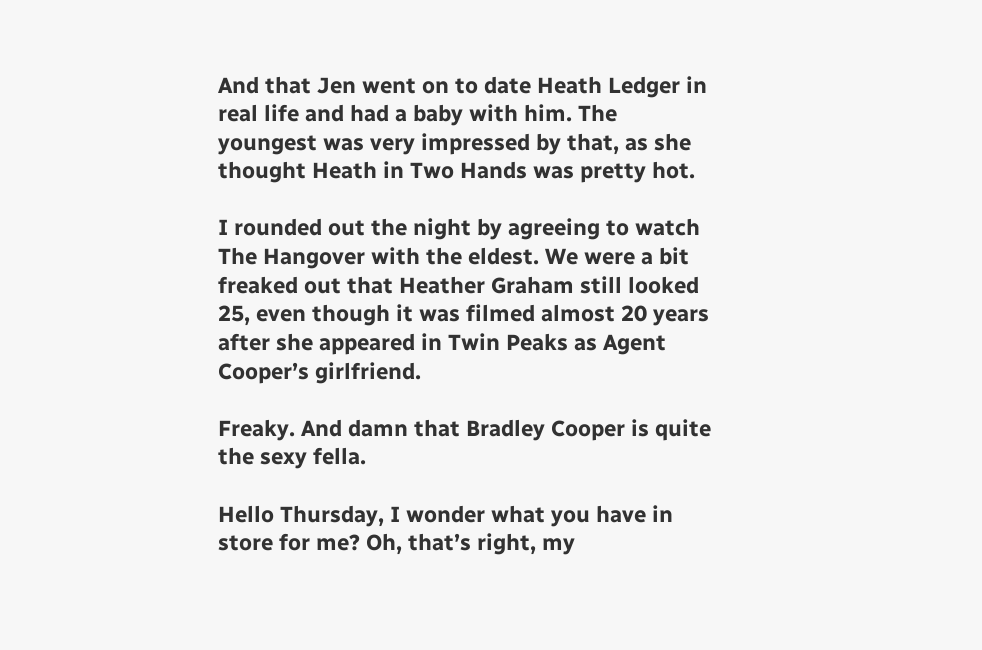And that Jen went on to date Heath Ledger in real life and had a baby with him. The youngest was very impressed by that, as she thought Heath in Two Hands was pretty hot.

I rounded out the night by agreeing to watch The Hangover with the eldest. We were a bit freaked out that Heather Graham still looked 25, even though it was filmed almost 20 years after she appeared in Twin Peaks as Agent Cooper’s girlfriend.

Freaky. And damn that Bradley Cooper is quite the sexy fella.

Hello Thursday, I wonder what you have in store for me? Oh, that’s right, my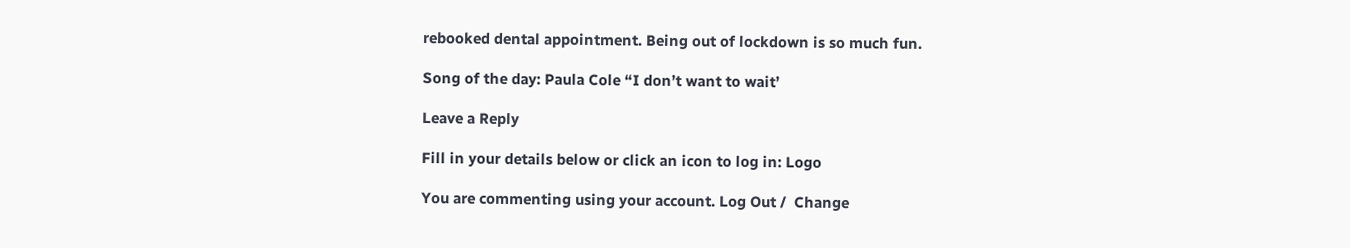rebooked dental appointment. Being out of lockdown is so much fun.

Song of the day: Paula Cole “I don’t want to wait’

Leave a Reply

Fill in your details below or click an icon to log in: Logo

You are commenting using your account. Log Out /  Change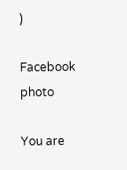)

Facebook photo

You are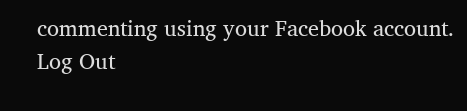commenting using your Facebook account. Log Out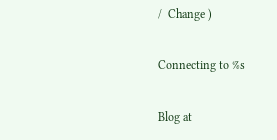/  Change )

Connecting to %s

Blog at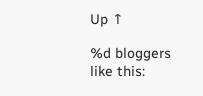Up ↑

%d bloggers like this: